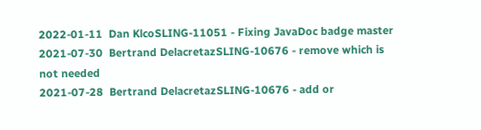2022-01-11  Dan KlcoSLING-11051 - Fixing JavaDoc badge master
2021-07-30  Bertrand DelacretazSLING-10676 - remove which is not needed
2021-07-28  Bertrand DelacretazSLING-10676 - add or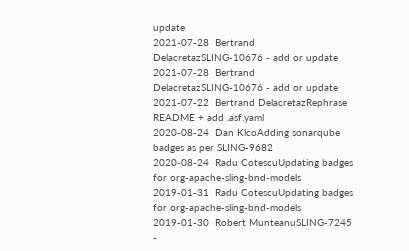update
2021-07-28  Bertrand DelacretazSLING-10676 - add or update
2021-07-28  Bertrand DelacretazSLING-10676 - add or update
2021-07-22  Bertrand DelacretazRephrase README + add .asf.yaml
2020-08-24  Dan KlcoAdding sonarqube badges as per SLING-9682
2020-08-24  Radu CotescuUpdating badges for org-apache-sling-bnd-models
2019-01-31  Radu CotescuUpdating badges for org-apache-sling-bnd-models
2019-01-30  Robert MunteanuSLING-7245 -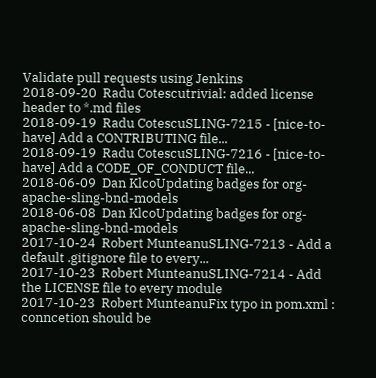Validate pull requests using Jenkins
2018-09-20  Radu Cotescutrivial: added license header to *.md files
2018-09-19  Radu CotescuSLING-7215 - [nice-to-have] Add a CONTRIBUTING file...
2018-09-19  Radu CotescuSLING-7216 - [nice-to-have] Add a CODE_OF_CONDUCT file...
2018-06-09  Dan KlcoUpdating badges for org-apache-sling-bnd-models
2018-06-08  Dan KlcoUpdating badges for org-apache-sling-bnd-models
2017-10-24  Robert MunteanuSLING-7213 - Add a default .gitignore file to every...
2017-10-23  Robert MunteanuSLING-7214 - Add the LICENSE file to every module
2017-10-23  Robert MunteanuFix typo in pom.xml : conncetion should be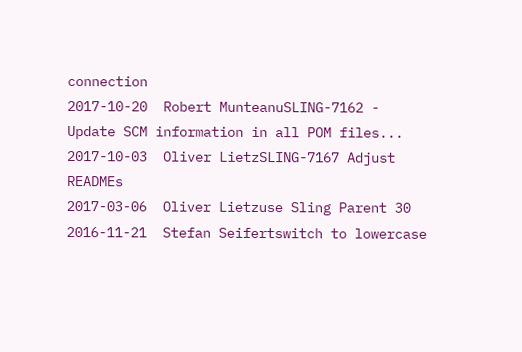connection
2017-10-20  Robert MunteanuSLING-7162 - Update SCM information in all POM files...
2017-10-03  Oliver LietzSLING-7167 Adjust READMEs
2017-03-06  Oliver Lietzuse Sling Parent 30
2016-11-21  Stefan Seifertswitch to lowercase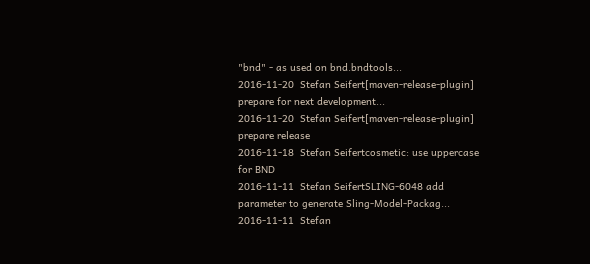"bnd" - as used on bnd.bndtools...
2016-11-20  Stefan Seifert[maven-release-plugin] prepare for next development...
2016-11-20  Stefan Seifert[maven-release-plugin] prepare release
2016-11-18  Stefan Seifertcosmetic: use uppercase for BND
2016-11-11  Stefan SeifertSLING-6048 add parameter to generate Sling-Model-Packag...
2016-11-11  Stefan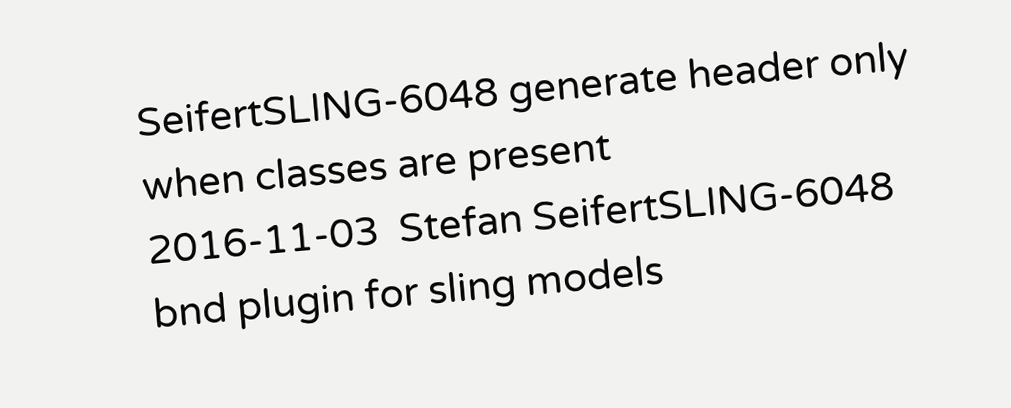SeifertSLING-6048 generate header only when classes are present
2016-11-03  Stefan SeifertSLING-6048 bnd plugin for sling models